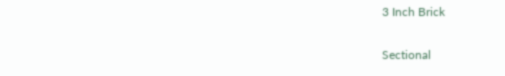3 Inch Brick


Sectional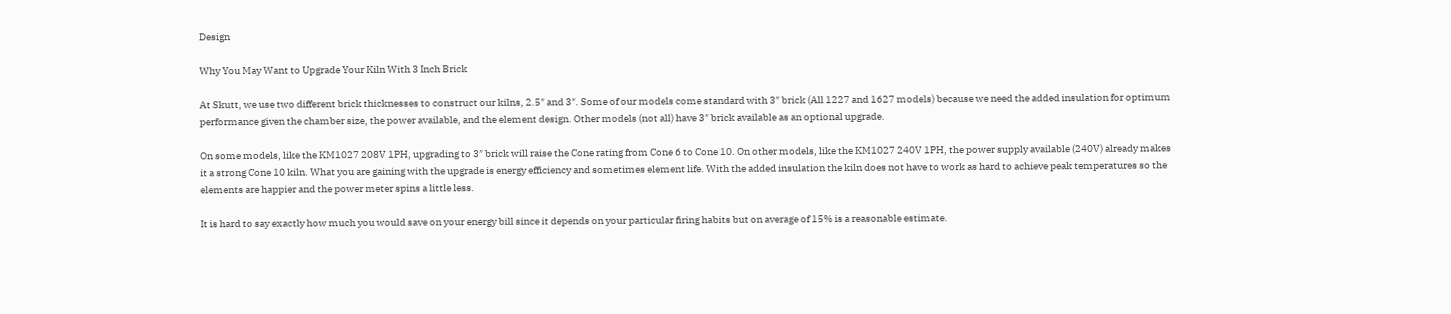Design

Why You May Want to Upgrade Your Kiln With 3 Inch Brick

At Skutt, we use two different brick thicknesses to construct our kilns, 2.5″ and 3″. Some of our models come standard with 3″ brick (All 1227 and 1627 models) because we need the added insulation for optimum performance given the chamber size, the power available, and the element design. Other models (not all) have 3″ brick available as an optional upgrade.

On some models, like the KM1027 208V 1PH, upgrading to 3″ brick will raise the Cone rating from Cone 6 to Cone 10. On other models, like the KM1027 240V 1PH, the power supply available (240V) already makes it a strong Cone 10 kiln. What you are gaining with the upgrade is energy efficiency and sometimes element life. With the added insulation the kiln does not have to work as hard to achieve peak temperatures so the elements are happier and the power meter spins a little less.

It is hard to say exactly how much you would save on your energy bill since it depends on your particular firing habits but on average of 15% is a reasonable estimate.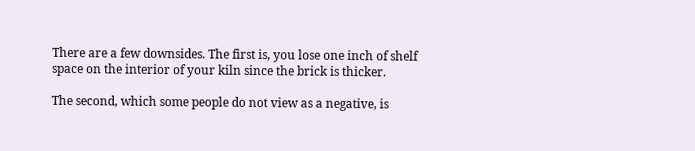There are a few downsides. The first is, you lose one inch of shelf space on the interior of your kiln since the brick is thicker.

The second, which some people do not view as a negative, is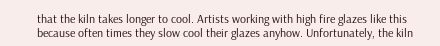that the kiln takes longer to cool. Artists working with high fire glazes like this because often times they slow cool their glazes anyhow. Unfortunately, the kiln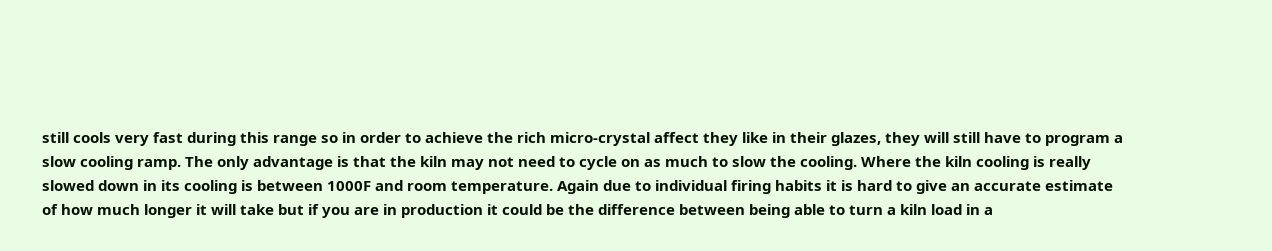still cools very fast during this range so in order to achieve the rich micro-crystal affect they like in their glazes, they will still have to program a slow cooling ramp. The only advantage is that the kiln may not need to cycle on as much to slow the cooling. Where the kiln cooling is really slowed down in its cooling is between 1000F and room temperature. Again due to individual firing habits it is hard to give an accurate estimate of how much longer it will take but if you are in production it could be the difference between being able to turn a kiln load in a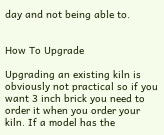day and not being able to.


How To Upgrade

Upgrading an existing kiln is obviously not practical so if you want 3 inch brick you need to order it when you order your kiln. If a model has the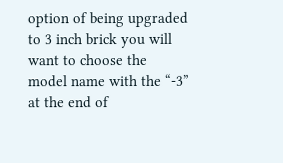option of being upgraded to 3 inch brick you will want to choose the model name with the “-3” at the end of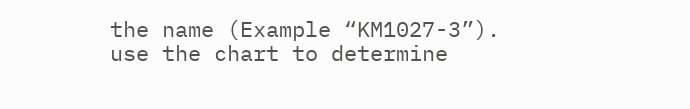the name (Example “KM1027-3”). use the chart to determine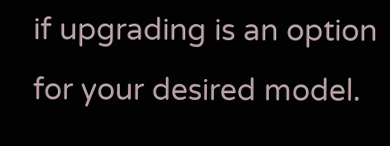if upgrading is an option for your desired model.